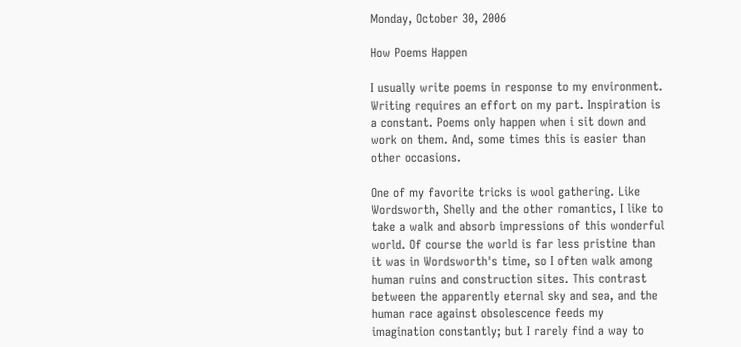Monday, October 30, 2006

How Poems Happen

I usually write poems in response to my environment. Writing requires an effort on my part. Inspiration is a constant. Poems only happen when i sit down and work on them. And, some times this is easier than other occasions.

One of my favorite tricks is wool gathering. Like Wordsworth, Shelly and the other romantics, I like to take a walk and absorb impressions of this wonderful world. Of course the world is far less pristine than it was in Wordsworth's time, so I often walk among human ruins and construction sites. This contrast between the apparently eternal sky and sea, and the human race against obsolescence feeds my imagination constantly; but I rarely find a way to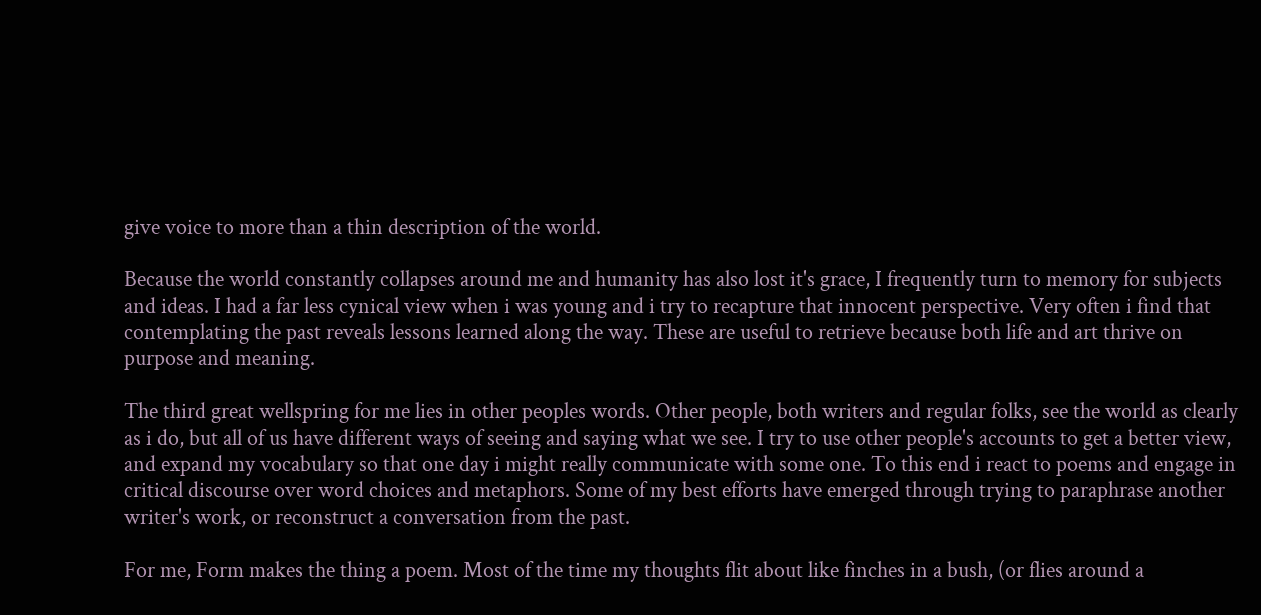give voice to more than a thin description of the world.

Because the world constantly collapses around me and humanity has also lost it's grace, I frequently turn to memory for subjects and ideas. I had a far less cynical view when i was young and i try to recapture that innocent perspective. Very often i find that contemplating the past reveals lessons learned along the way. These are useful to retrieve because both life and art thrive on purpose and meaning.

The third great wellspring for me lies in other peoples words. Other people, both writers and regular folks, see the world as clearly as i do, but all of us have different ways of seeing and saying what we see. I try to use other people's accounts to get a better view, and expand my vocabulary so that one day i might really communicate with some one. To this end i react to poems and engage in critical discourse over word choices and metaphors. Some of my best efforts have emerged through trying to paraphrase another writer's work, or reconstruct a conversation from the past.

For me, Form makes the thing a poem. Most of the time my thoughts flit about like finches in a bush, (or flies around a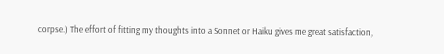corpse.) The effort of fitting my thoughts into a Sonnet or Haiku gives me great satisfaction,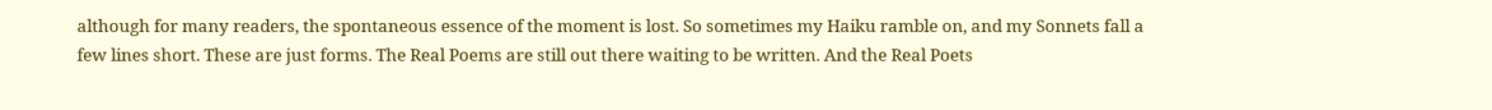although for many readers, the spontaneous essence of the moment is lost. So sometimes my Haiku ramble on, and my Sonnets fall a few lines short. These are just forms. The Real Poems are still out there waiting to be written. And the Real Poets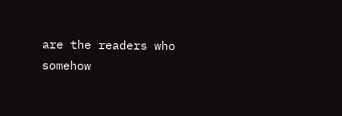are the readers who somehow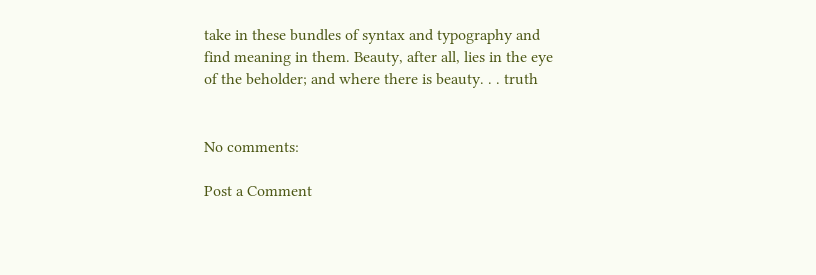take in these bundles of syntax and typography and find meaning in them. Beauty, after all, lies in the eye of the beholder; and where there is beauty. . . truth


No comments:

Post a Comment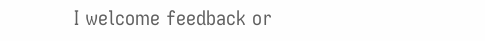I welcome feedback or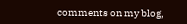comments on my blog,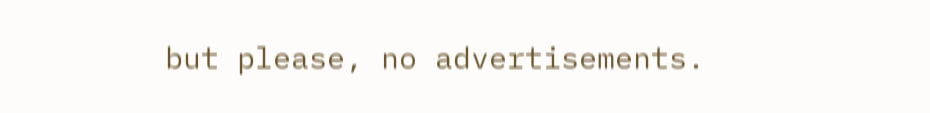but please, no advertisements.